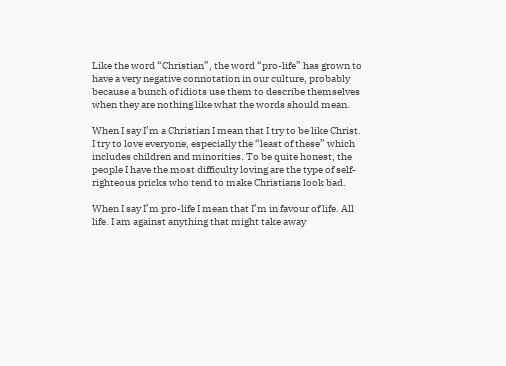Like the word “Christian”, the word “pro-life” has grown to have a very negative connotation in our culture, probably because a bunch of idiots use them to describe themselves when they are nothing like what the words should mean.

When I say I’m a Christian I mean that I try to be like Christ. I try to love everyone, especially the “least of these” which includes children and minorities. To be quite honest, the people I have the most difficulty loving are the type of self-righteous pricks who tend to make Christians look bad.

When I say I’m pro-life I mean that I’m in favour of life. All life. I am against anything that might take away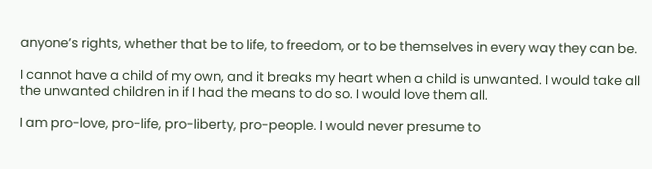anyone’s rights, whether that be to life, to freedom, or to be themselves in every way they can be.

I cannot have a child of my own, and it breaks my heart when a child is unwanted. I would take all the unwanted children in if I had the means to do so. I would love them all.

I am pro-love, pro-life, pro-liberty, pro-people. I would never presume to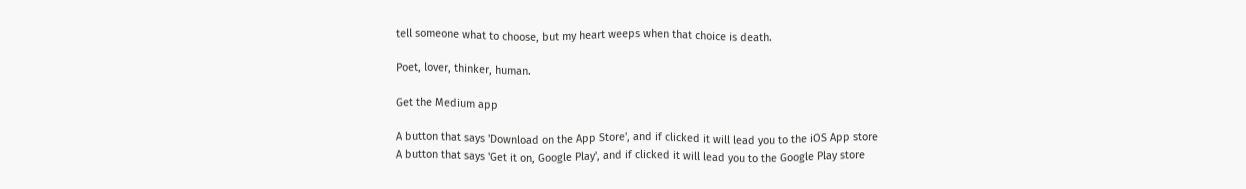tell someone what to choose, but my heart weeps when that choice is death.

Poet, lover, thinker, human.

Get the Medium app

A button that says 'Download on the App Store', and if clicked it will lead you to the iOS App store
A button that says 'Get it on, Google Play', and if clicked it will lead you to the Google Play store